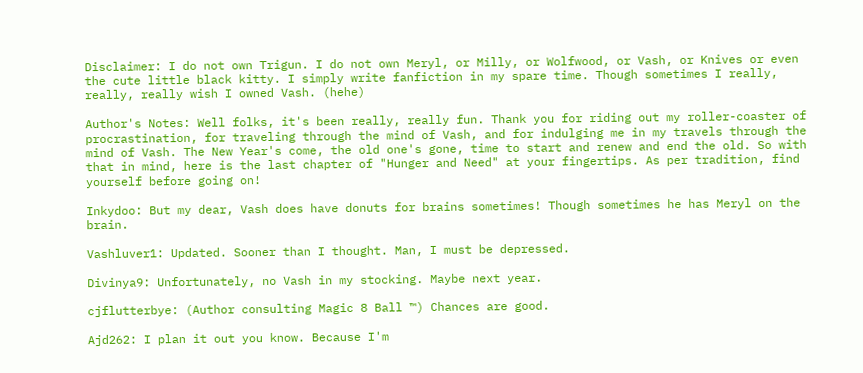Disclaimer: I do not own Trigun. I do not own Meryl, or Milly, or Wolfwood, or Vash, or Knives or even the cute little black kitty. I simply write fanfiction in my spare time. Though sometimes I really, really, really wish I owned Vash. (hehe)

Author's Notes: Well folks, it's been really, really fun. Thank you for riding out my roller-coaster of procrastination, for traveling through the mind of Vash, and for indulging me in my travels through the mind of Vash. The New Year's come, the old one's gone, time to start and renew and end the old. So with that in mind, here is the last chapter of "Hunger and Need" at your fingertips. As per tradition, find yourself before going on!

Inkydoo: But my dear, Vash does have donuts for brains sometimes! Though sometimes he has Meryl on the brain.

Vashluver1: Updated. Sooner than I thought. Man, I must be depressed.

Divinya9: Unfortunately, no Vash in my stocking. Maybe next year.

cjflutterbye: (Author consulting Magic 8 Ball ™) Chances are good.

Ajd262: I plan it out you know. Because I'm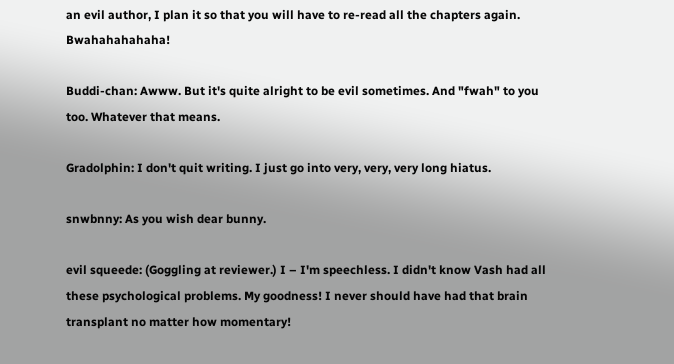an evil author, I plan it so that you will have to re-read all the chapters again. Bwahahahahaha!

Buddi-chan: Awww. But it's quite alright to be evil sometimes. And "fwah" to you too. Whatever that means.

Gradolphin: I don't quit writing. I just go into very, very, very long hiatus.

snwbnny: As you wish dear bunny.

evil squeede: (Goggling at reviewer.) I – I'm speechless. I didn't know Vash had all these psychological problems. My goodness! I never should have had that brain transplant no matter how momentary!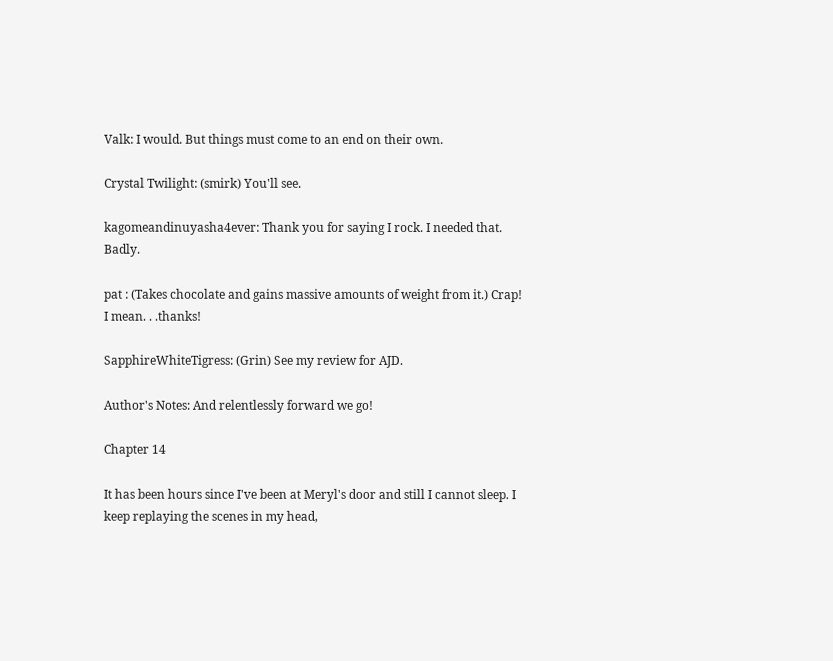Valk: I would. But things must come to an end on their own.

Crystal Twilight: (smirk) You'll see.

kagomeandinuyasha4ever: Thank you for saying I rock. I needed that. Badly.

pat : (Takes chocolate and gains massive amounts of weight from it.) Crap! I mean. . .thanks!

SapphireWhiteTigress: (Grin) See my review for AJD.

Author's Notes: And relentlessly forward we go!

Chapter 14

It has been hours since I've been at Meryl's door and still I cannot sleep. I keep replaying the scenes in my head,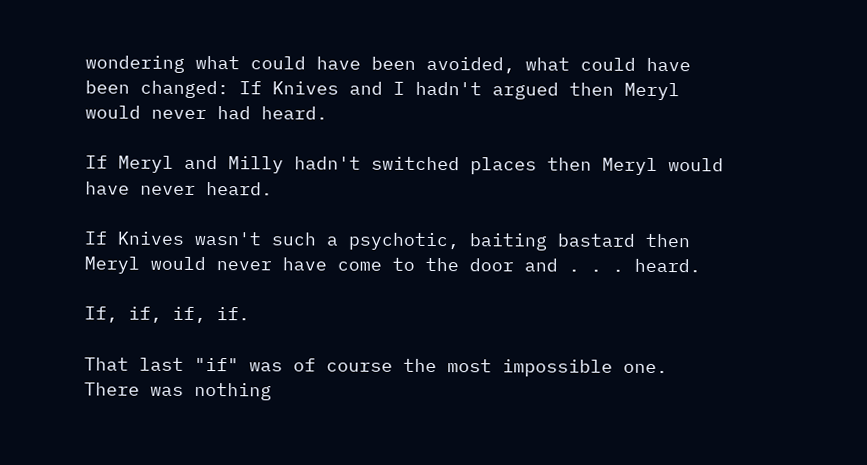wondering what could have been avoided, what could have been changed: If Knives and I hadn't argued then Meryl would never had heard.

If Meryl and Milly hadn't switched places then Meryl would have never heard.

If Knives wasn't such a psychotic, baiting bastard then Meryl would never have come to the door and . . . heard.

If, if, if, if.

That last "if" was of course the most impossible one. There was nothing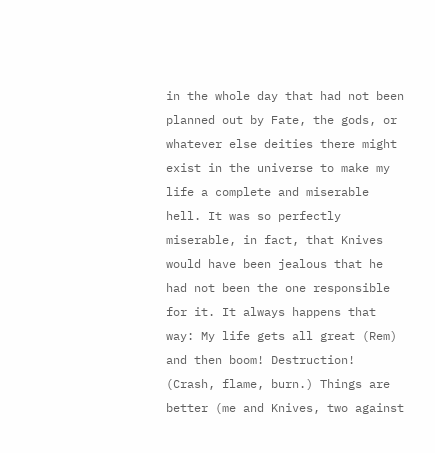in the whole day that had not been planned out by Fate, the gods, or whatever else deities there might exist in the universe to make my life a complete and miserable hell. It was so perfectly miserable, in fact, that Knives would have been jealous that he had not been the one responsible for it. It always happens that way: My life gets all great (Rem) and then boom! Destruction! (Crash, flame, burn.) Things are better (me and Knives, two against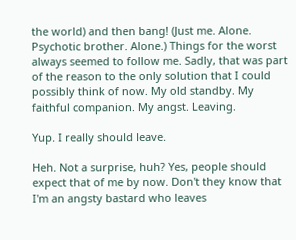the world) and then bang! (Just me. Alone. Psychotic brother. Alone.) Things for the worst always seemed to follow me. Sadly, that was part of the reason to the only solution that I could possibly think of now. My old standby. My faithful companion. My angst. Leaving.

Yup. I really should leave.

Heh. Not a surprise, huh? Yes, people should expect that of me by now. Don't they know that I'm an angsty bastard who leaves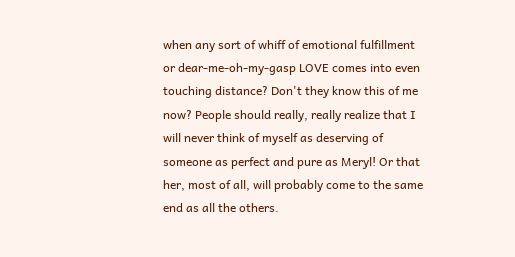when any sort of whiff of emotional fulfillment or dear-me-oh-my-gasp LOVE comes into even touching distance? Don't they know this of me now? People should really, really realize that I will never think of myself as deserving of someone as perfect and pure as Meryl! Or that her, most of all, will probably come to the same end as all the others.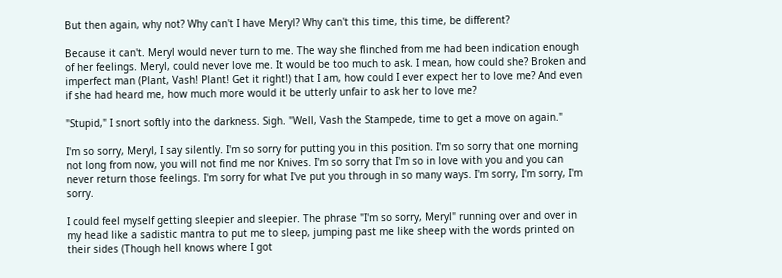But then again, why not? Why can't I have Meryl? Why can't this time, this time, be different?

Because it can't. Meryl would never turn to me. The way she flinched from me had been indication enough of her feelings. Meryl, could never love me. It would be too much to ask. I mean, how could she? Broken and imperfect man (Plant, Vash! Plant! Get it right!) that I am, how could I ever expect her to love me? And even if she had heard me, how much more would it be utterly unfair to ask her to love me?

"Stupid," I snort softly into the darkness. Sigh. "Well, Vash the Stampede, time to get a move on again."

I'm so sorry, Meryl, I say silently. I'm so sorry for putting you in this position. I'm so sorry that one morning not long from now, you will not find me nor Knives. I'm so sorry that I'm so in love with you and you can never return those feelings. I'm sorry for what I've put you through in so many ways. I'm sorry, I'm sorry, I'm sorry.

I could feel myself getting sleepier and sleepier. The phrase "I'm so sorry, Meryl" running over and over in my head like a sadistic mantra to put me to sleep, jumping past me like sheep with the words printed on their sides (Though hell knows where I got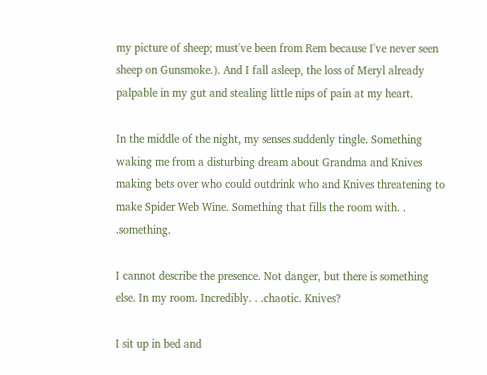my picture of sheep; must've been from Rem because I've never seen sheep on Gunsmoke.). And I fall asleep, the loss of Meryl already palpable in my gut and stealing little nips of pain at my heart.

In the middle of the night, my senses suddenly tingle. Something waking me from a disturbing dream about Grandma and Knives making bets over who could outdrink who and Knives threatening to make Spider Web Wine. Something that fills the room with. . .something.

I cannot describe the presence. Not danger, but there is something else. In my room. Incredibly. . .chaotic. Knives?

I sit up in bed and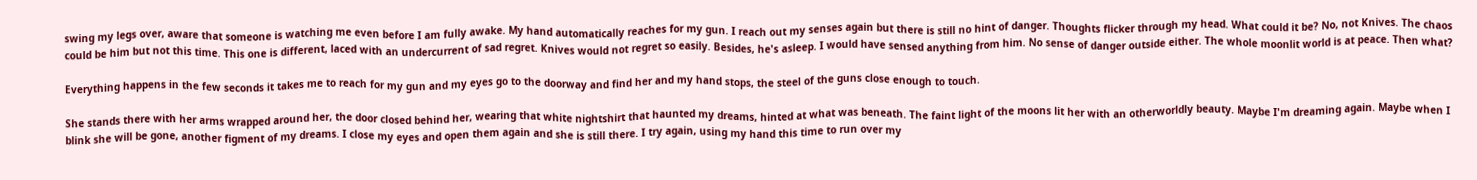swing my legs over, aware that someone is watching me even before I am fully awake. My hand automatically reaches for my gun. I reach out my senses again but there is still no hint of danger. Thoughts flicker through my head. What could it be? No, not Knives. The chaos could be him but not this time. This one is different, laced with an undercurrent of sad regret. Knives would not regret so easily. Besides, he's asleep. I would have sensed anything from him. No sense of danger outside either. The whole moonlit world is at peace. Then what?

Everything happens in the few seconds it takes me to reach for my gun and my eyes go to the doorway and find her and my hand stops, the steel of the guns close enough to touch.

She stands there with her arms wrapped around her, the door closed behind her, wearing that white nightshirt that haunted my dreams, hinted at what was beneath. The faint light of the moons lit her with an otherworldly beauty. Maybe I'm dreaming again. Maybe when I blink she will be gone, another figment of my dreams. I close my eyes and open them again and she is still there. I try again, using my hand this time to run over my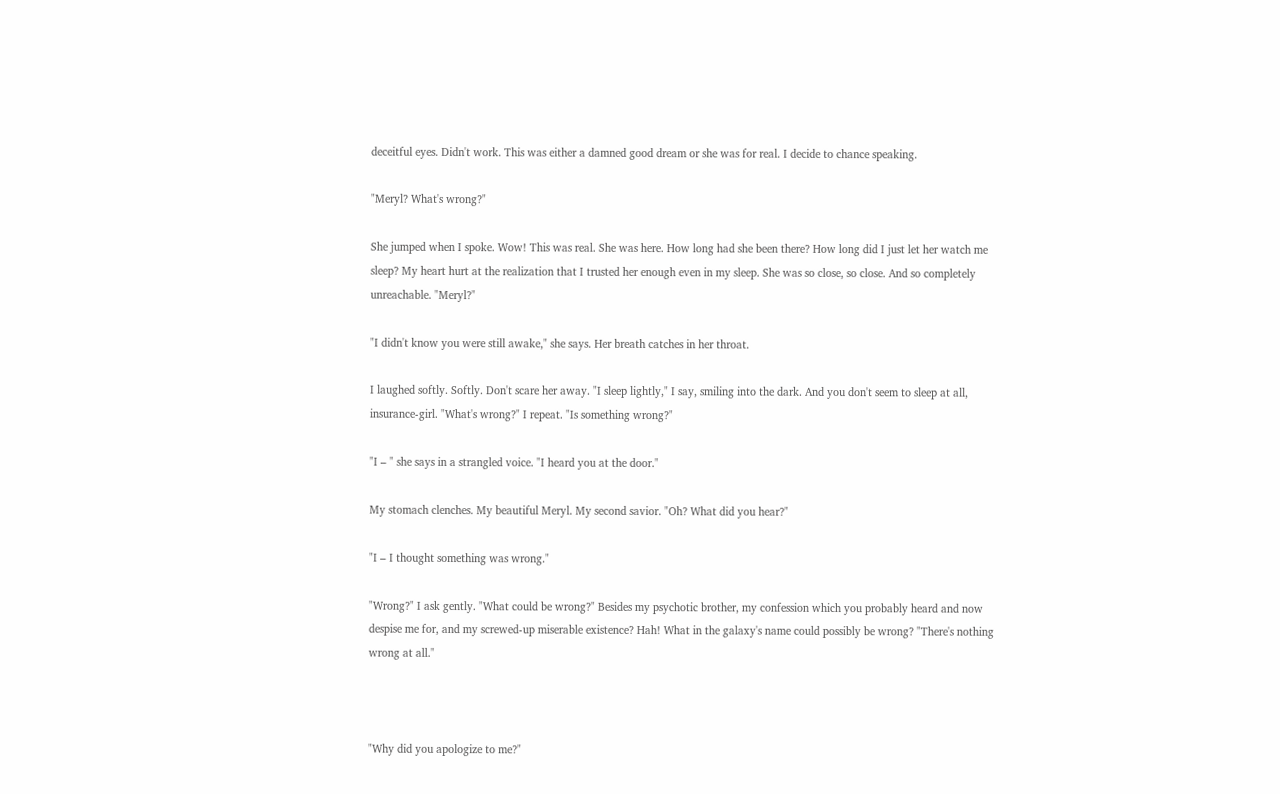deceitful eyes. Didn't work. This was either a damned good dream or she was for real. I decide to chance speaking.

"Meryl? What's wrong?"

She jumped when I spoke. Wow! This was real. She was here. How long had she been there? How long did I just let her watch me sleep? My heart hurt at the realization that I trusted her enough even in my sleep. She was so close, so close. And so completely unreachable. "Meryl?"

"I didn't know you were still awake," she says. Her breath catches in her throat.

I laughed softly. Softly. Don't scare her away. "I sleep lightly," I say, smiling into the dark. And you don't seem to sleep at all, insurance-girl. "What's wrong?" I repeat. "Is something wrong?"

"I – " she says in a strangled voice. "I heard you at the door."

My stomach clenches. My beautiful Meryl. My second savior. "Oh? What did you hear?"

"I – I thought something was wrong."

"Wrong?" I ask gently. "What could be wrong?" Besides my psychotic brother, my confession which you probably heard and now despise me for, and my screwed-up miserable existence? Hah! What in the galaxy's name could possibly be wrong? "There's nothing wrong at all."



"Why did you apologize to me?"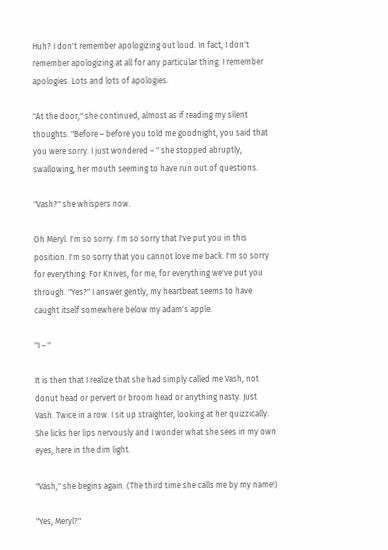Huh? I don't remember apologizing out loud. In fact, I don't remember apologizing at all for any particular thing. I remember apologies. Lots and lots of apologies.

"At the door," she continued, almost as if reading my silent thoughts. "Before – before you told me goodnight, you said that you were sorry. I just wondered – " she stopped abruptly, swallowing, her mouth seeming to have run out of questions.

"Vash?" she whispers now.

Oh Meryl. I'm so sorry. I'm so sorry that I've put you in this position. I'm so sorry that you cannot love me back. I'm so sorry for everything. For Knives, for me, for everything we've put you through. "Yes?" I answer gently, my heartbeat seems to have caught itself somewhere below my adam's apple.

"I – "

It is then that I realize that she had simply called me Vash, not donut head or pervert or broom head or anything nasty. Just Vash. Twice in a row. I sit up straighter, looking at her quizzically. She licks her lips nervously and I wonder what she sees in my own eyes, here in the dim light.

"Vash," she begins again. (The third time she calls me by my name!)

"Yes, Meryl?"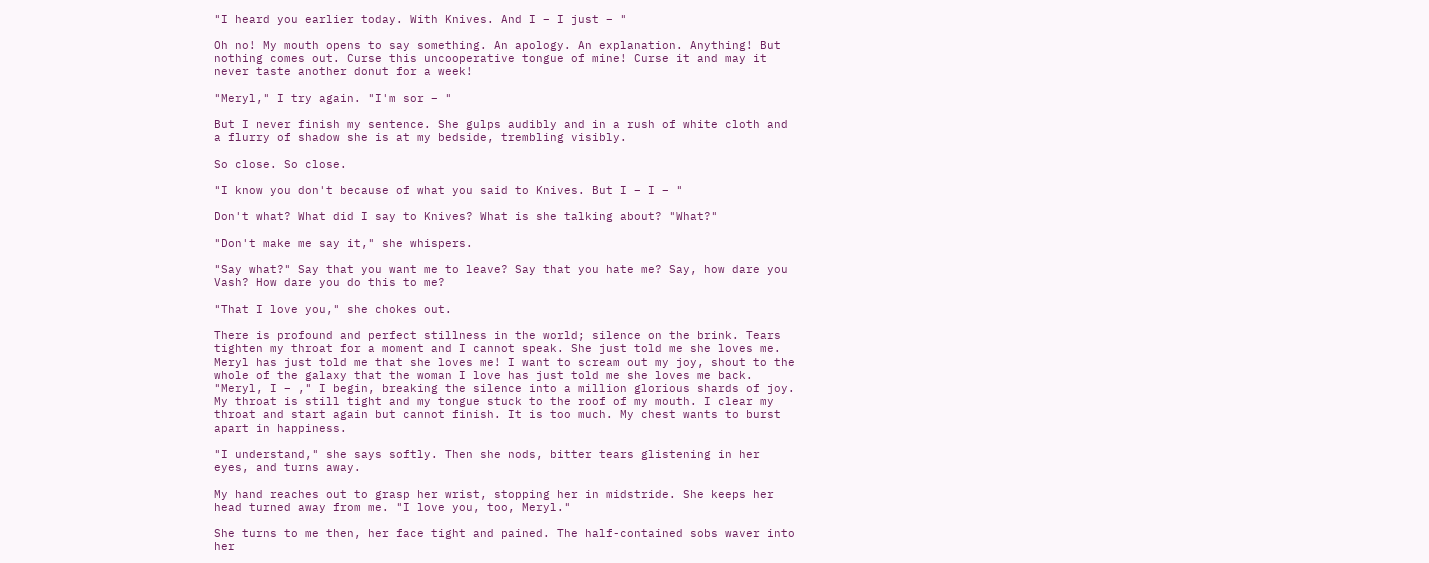"I heard you earlier today. With Knives. And I – I just – "

Oh no! My mouth opens to say something. An apology. An explanation. Anything! But nothing comes out. Curse this uncooperative tongue of mine! Curse it and may it never taste another donut for a week!

"Meryl," I try again. "I'm sor – "

But I never finish my sentence. She gulps audibly and in a rush of white cloth and a flurry of shadow she is at my bedside, trembling visibly.

So close. So close.

"I know you don't because of what you said to Knives. But I – I – "

Don't what? What did I say to Knives? What is she talking about? "What?"

"Don't make me say it," she whispers.

"Say what?" Say that you want me to leave? Say that you hate me? Say, how dare you Vash? How dare you do this to me?

"That I love you," she chokes out.

There is profound and perfect stillness in the world; silence on the brink. Tears tighten my throat for a moment and I cannot speak. She just told me she loves me. Meryl has just told me that she loves me! I want to scream out my joy, shout to the whole of the galaxy that the woman I love has just told me she loves me back. "Meryl, I – ," I begin, breaking the silence into a million glorious shards of joy. My throat is still tight and my tongue stuck to the roof of my mouth. I clear my throat and start again but cannot finish. It is too much. My chest wants to burst apart in happiness.

"I understand," she says softly. Then she nods, bitter tears glistening in her eyes, and turns away.

My hand reaches out to grasp her wrist, stopping her in midstride. She keeps her head turned away from me. "I love you, too, Meryl."

She turns to me then, her face tight and pained. The half-contained sobs waver into her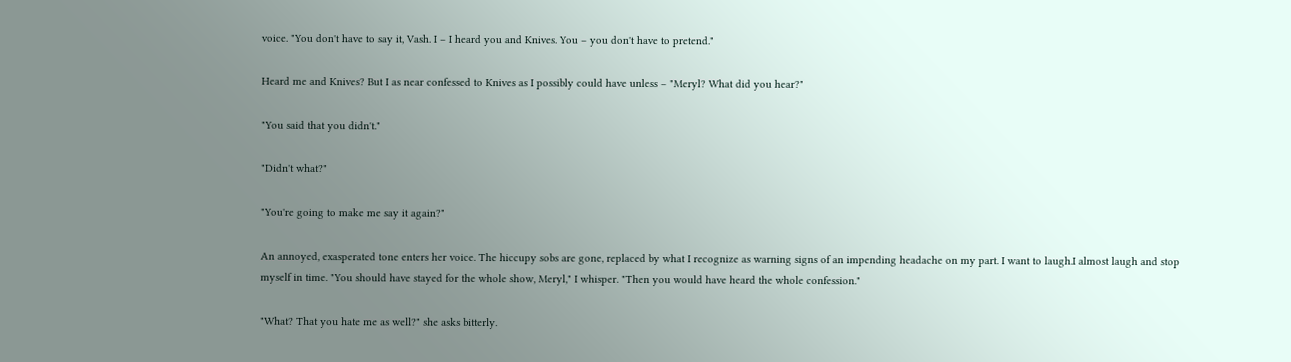voice. "You don't have to say it, Vash. I – I heard you and Knives. You – you don't have to pretend."

Heard me and Knives? But I as near confessed to Knives as I possibly could have unless – "Meryl? What did you hear?"

"You said that you didn't."

"Didn't what?"

"You're going to make me say it again?"

An annoyed, exasperated tone enters her voice. The hiccupy sobs are gone, replaced by what I recognize as warning signs of an impending headache on my part. I want to laugh.I almost laugh and stop myself in time. "You should have stayed for the whole show, Meryl," I whisper. "Then you would have heard the whole confession."

"What? That you hate me as well?" she asks bitterly.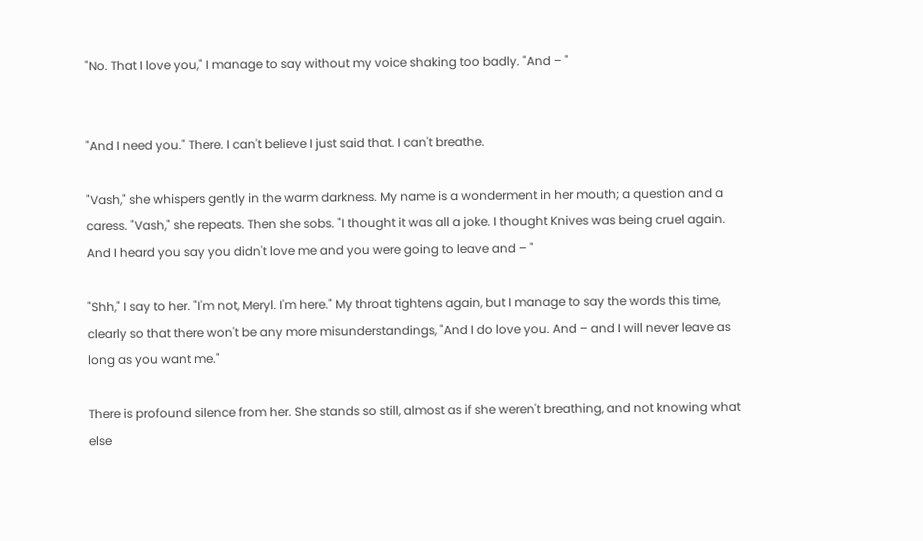"No. That I love you," I manage to say without my voice shaking too badly. "And – "


"And I need you." There. I can't believe I just said that. I can't breathe.

"Vash," she whispers gently in the warm darkness. My name is a wonderment in her mouth; a question and a caress. "Vash," she repeats. Then she sobs. "I thought it was all a joke. I thought Knives was being cruel again. And I heard you say you didn't love me and you were going to leave and – "

"Shh," I say to her. "I'm not, Meryl. I'm here." My throat tightens again, but I manage to say the words this time, clearly so that there won't be any more misunderstandings, "And I do love you. And – and I will never leave as long as you want me."

There is profound silence from her. She stands so still, almost as if she weren't breathing, and not knowing what else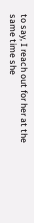to say, I reach out for her at the same time she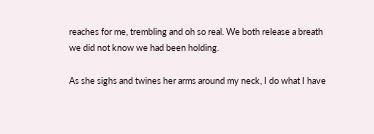reaches for me, trembling and oh so real. We both release a breath we did not know we had been holding.

As she sighs and twines her arms around my neck, I do what I have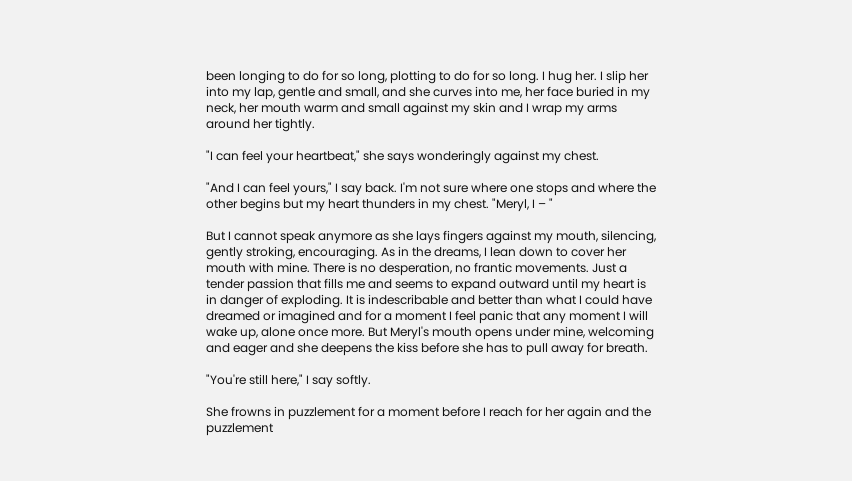been longing to do for so long, plotting to do for so long. I hug her. I slip her into my lap, gentle and small, and she curves into me, her face buried in my neck, her mouth warm and small against my skin and I wrap my arms around her tightly.

"I can feel your heartbeat," she says wonderingly against my chest.

"And I can feel yours," I say back. I'm not sure where one stops and where the other begins but my heart thunders in my chest. "Meryl, I – "

But I cannot speak anymore as she lays fingers against my mouth, silencing, gently stroking, encouraging. As in the dreams, I lean down to cover her mouth with mine. There is no desperation, no frantic movements. Just a tender passion that fills me and seems to expand outward until my heart is in danger of exploding. It is indescribable and better than what I could have dreamed or imagined and for a moment I feel panic that any moment I will wake up, alone once more. But Meryl's mouth opens under mine, welcoming and eager and she deepens the kiss before she has to pull away for breath.

"You're still here," I say softly.

She frowns in puzzlement for a moment before I reach for her again and the puzzlement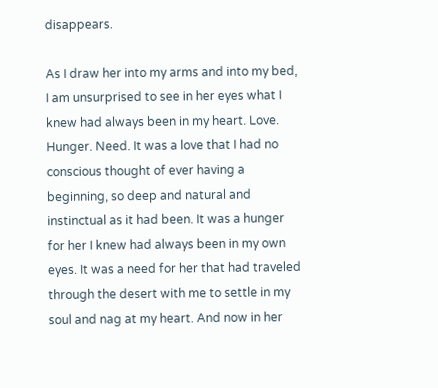disappears.

As I draw her into my arms and into my bed, I am unsurprised to see in her eyes what I knew had always been in my heart. Love. Hunger. Need. It was a love that I had no conscious thought of ever having a beginning, so deep and natural and instinctual as it had been. It was a hunger for her I knew had always been in my own eyes. It was a need for her that had traveled through the desert with me to settle in my soul and nag at my heart. And now in her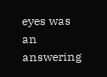eyes was an answering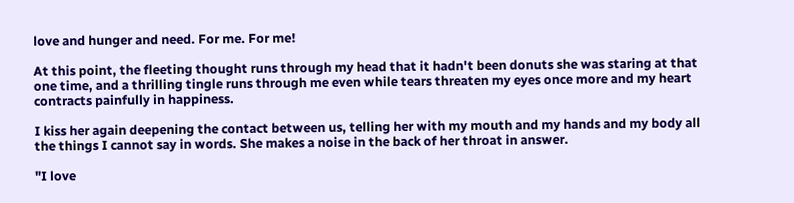love and hunger and need. For me. For me!

At this point, the fleeting thought runs through my head that it hadn't been donuts she was staring at that one time, and a thrilling tingle runs through me even while tears threaten my eyes once more and my heart contracts painfully in happiness.

I kiss her again deepening the contact between us, telling her with my mouth and my hands and my body all the things I cannot say in words. She makes a noise in the back of her throat in answer.

"I love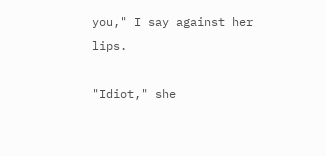you," I say against her lips.

"Idiot," she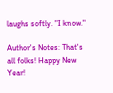laughs softly. "I know."

Author's Notes: That's all folks! Happy New Year!